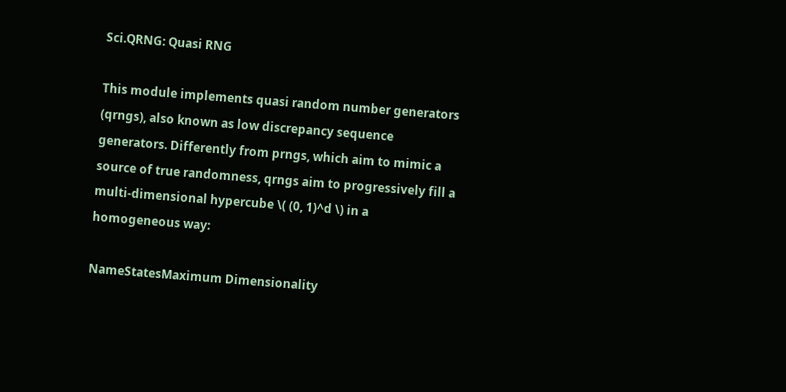Sci.QRNG: Quasi RNG

This module implements quasi random number generators (qrngs), also known as low discrepancy sequence generators. Differently from prngs, which aim to mimic a source of true randomness, qrngs aim to progressively fill a multi-dimensional hypercube \( (0, 1)^d \) in a homogeneous way:

NameStatesMaximum Dimensionality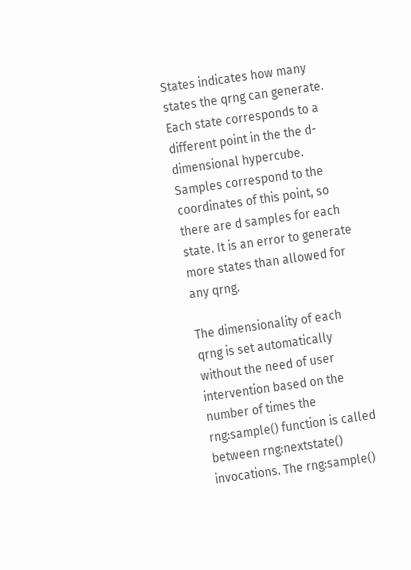States indicates how many states the qrng can generate. Each state corresponds to a different point in the the d-dimensional hypercube. Samples correspond to the coordinates of this point, so there are d samples for each state. It is an error to generate more states than allowed for any qrng.

The dimensionality of each qrng is set automatically without the need of user intervention based on the number of times the rng:sample() function is called between rng:nextstate() invocations. The rng:sample()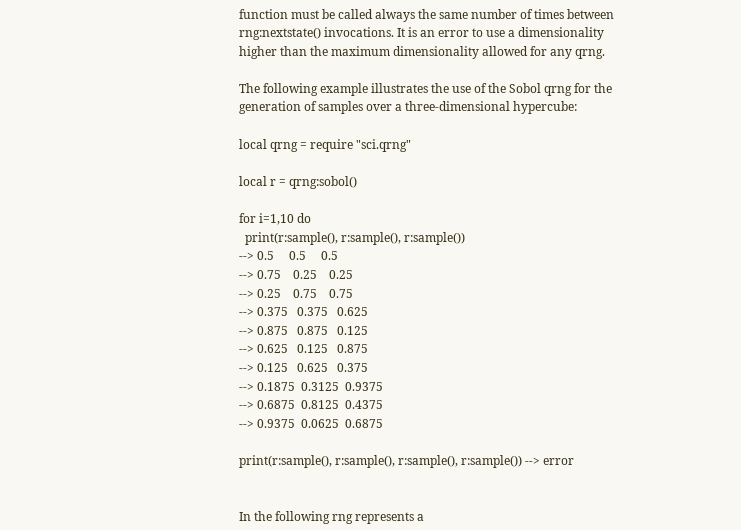function must be called always the same number of times between rng:nextstate() invocations. It is an error to use a dimensionality higher than the maximum dimensionality allowed for any qrng.

The following example illustrates the use of the Sobol qrng for the generation of samples over a three-dimensional hypercube:

local qrng = require "sci.qrng"

local r = qrng:sobol()

for i=1,10 do
  print(r:sample(), r:sample(), r:sample())
--> 0.5     0.5     0.5
--> 0.75    0.25    0.25
--> 0.25    0.75    0.75
--> 0.375   0.375   0.625
--> 0.875   0.875   0.125
--> 0.625   0.125   0.875
--> 0.125   0.625   0.375
--> 0.1875  0.3125  0.9375
--> 0.6875  0.8125  0.4375
--> 0.9375  0.0625  0.6875

print(r:sample(), r:sample(), r:sample(), r:sample()) --> error


In the following rng represents a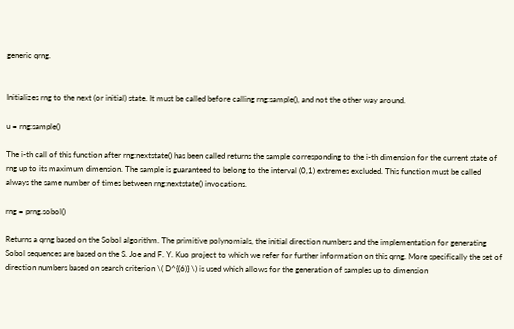generic qrng.


Initializes rng to the next (or initial) state. It must be called before calling rng:sample(), and not the other way around.

u = rng:sample()

The i-th call of this function after rng:nextstate() has been called returns the sample corresponding to the i-th dimension for the current state of rng up to its maximum dimension. The sample is guaranteed to belong to the interval (0,1) extremes excluded. This function must be called always the same number of times between rng:nextstate() invocations.

rng = prng.sobol()

Returns a qrng based on the Sobol algorithm. The primitive polynomials, the initial direction numbers and the implementation for generating Sobol sequences are based on the S. Joe and F. Y. Kuo project to which we refer for further information on this qrng. More specifically the set of direction numbers based on search criterion \( D^{(6)} \) is used which allows for the generation of samples up to dimension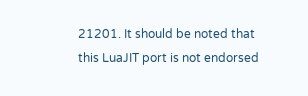21201. It should be noted that this LuaJIT port is not endorsed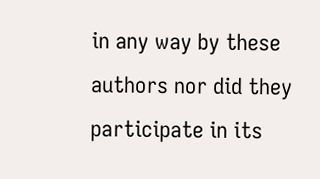in any way by these authors nor did they participate in its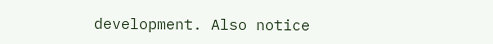development. Also notice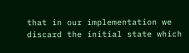that in our implementation we discard the initial state which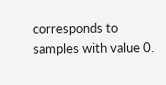corresponds to samples with value 0.